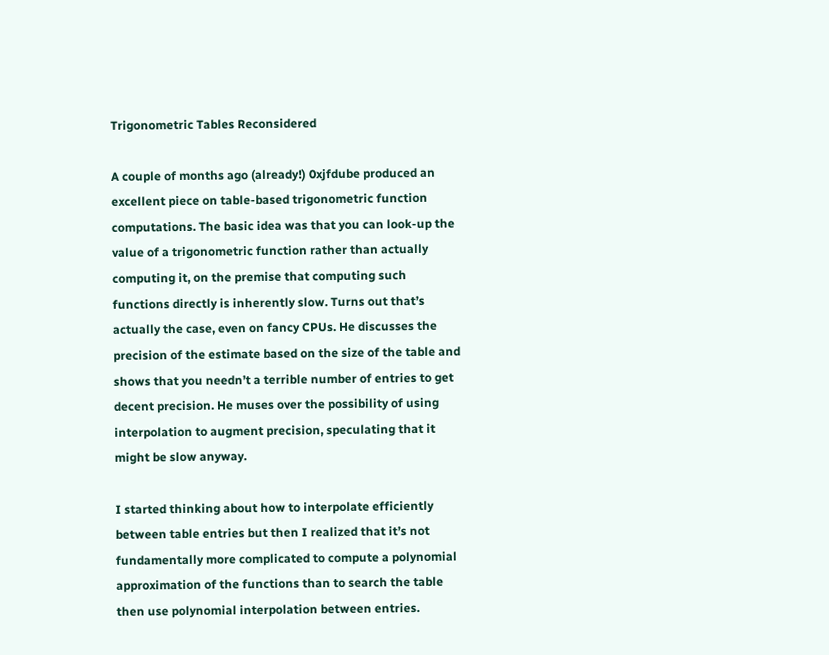Trigonometric Tables Reconsidered

A couple of months ago (already!) 0xjfdube produced an excellent piece on table-based trigonometric function computations. The basic idea was that you can look-up the value of a trigonometric function rather than actually computing it, on the premise that computing such functions directly is inherently slow. Turns out that’s actually the case, even on fancy CPUs. He discusses the precision of the estimate based on the size of the table and shows that you needn’t a terrible number of entries to get decent precision. He muses over the possibility of using interpolation to augment precision, speculating that it might be slow anyway.

I started thinking about how to interpolate efficiently between table entries but then I realized that it’s not fundamentally more complicated to compute a polynomial approximation of the functions than to search the table then use polynomial interpolation between entries.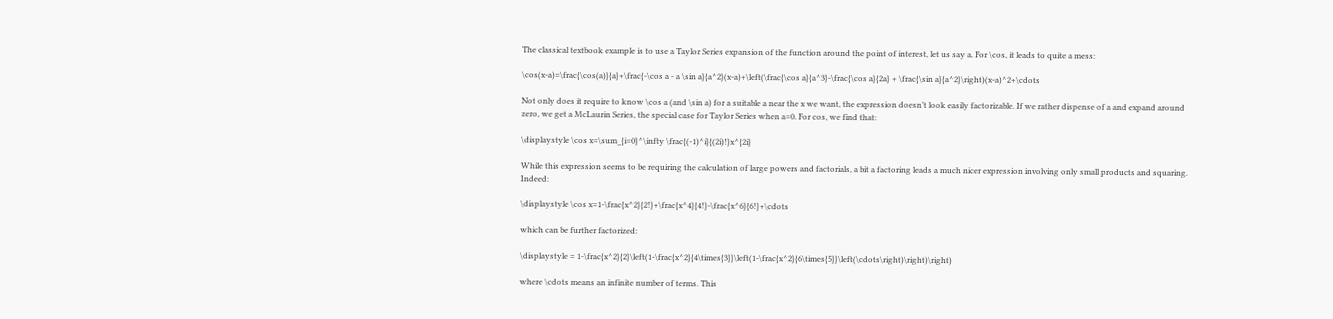The classical textbook example is to use a Taylor Series expansion of the function around the point of interest, let us say a. For \cos, it leads to quite a mess:

\cos(x-a)=\frac{\cos(a)}{a}+\frac{-\cos a - a \sin a}{a^2}(x-a)+\left(\frac{\cos a}{a^3}-\frac{\cos a}{2a} + \frac{\sin a}{a^2}\right)(x-a)^2+\cdots

Not only does it require to know \cos a (and \sin a) for a suitable a near the x we want, the expression doesn’t look easily factorizable. If we rather dispense of a and expand around zero, we get a McLaurin Series, the special case for Taylor Series when a=0. For cos, we find that:

\displaystyle \cos x=\sum_{i=0}^\infty \frac{(-1)^i}{(2i)!}x^{2i}

While this expression seems to be requiring the calculation of large powers and factorials, a bit a factoring leads a much nicer expression involving only small products and squaring. Indeed:

\displaystyle \cos x=1-\frac{x^2}{2!}+\frac{x^4}{4!}-\frac{x^6}{6!}+\cdots

which can be further factorized:

\displaystyle = 1-\frac{x^2}{2}\left(1-\frac{x^2}{4\times{3}}\left(1-\frac{x^2}{6\times{5}}\left(\cdots\right)\right)\right)

where \cdots means an infinite number of terms. This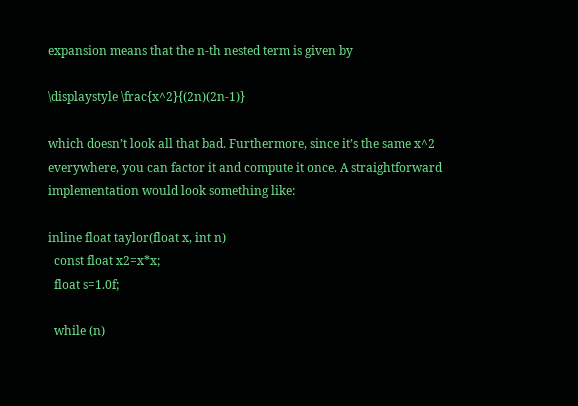expansion means that the n-th nested term is given by

\displaystyle \frac{x^2}{(2n)(2n-1)}

which doesn’t look all that bad. Furthermore, since it’s the same x^2 everywhere, you can factor it and compute it once. A straightforward implementation would look something like:

inline float taylor(float x, int n)
  const float x2=x*x;
  float s=1.0f;

  while (n)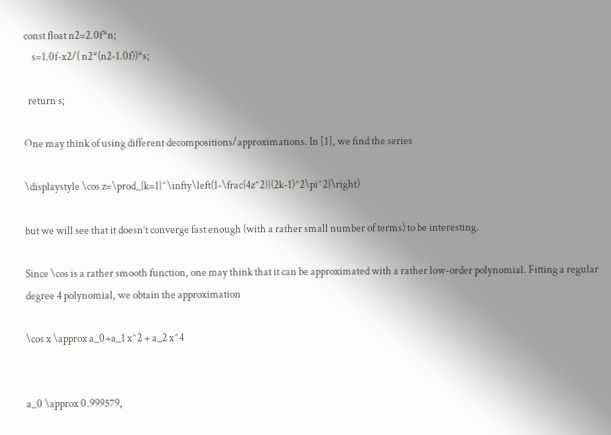const float n2=2.0f*n;
    s=1.0f-x2/( n2*(n2-1.0f))*s;

  return s;

One may think of using different decompositions/approximations. In [1], we find the series

\displaystyle \cos z=\prod_{k=1}^\infty\left(1-\frac{4z^2}{(2k-1)^2\pi^2}\right)

but we will see that it doesn’t converge fast enough (with a rather small number of terms) to be interesting.

Since \cos is a rather smooth function, one may think that it can be approximated with a rather low-order polynomial. Fitting a regular degree 4 polynomial, we obtain the approximation

\cos x \approx a_0+a_1 x^2 + a_2 x^4


a_0 \approx 0.999579,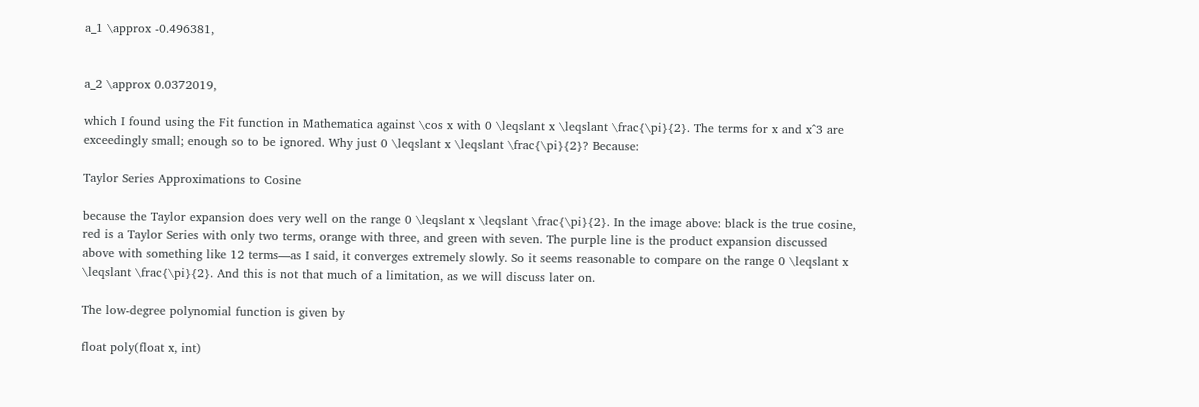a_1 \approx -0.496381,


a_2 \approx 0.0372019,

which I found using the Fit function in Mathematica against \cos x with 0 \leqslant x \leqslant \frac{\pi}{2}. The terms for x and x^3 are exceedingly small; enough so to be ignored. Why just 0 \leqslant x \leqslant \frac{\pi}{2}? Because:

Taylor Series Approximations to Cosine

because the Taylor expansion does very well on the range 0 \leqslant x \leqslant \frac{\pi}{2}. In the image above: black is the true cosine, red is a Taylor Series with only two terms, orange with three, and green with seven. The purple line is the product expansion discussed above with something like 12 terms—as I said, it converges extremely slowly. So it seems reasonable to compare on the range 0 \leqslant x \leqslant \frac{\pi}{2}. And this is not that much of a limitation, as we will discuss later on.

The low-degree polynomial function is given by

float poly(float x, int)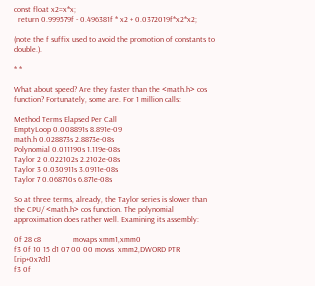const float x2=x*x;
  return 0.999579f - 0.496381f * x2 + 0.0372019f*x2*x2;

(note the f suffix used to avoid the promotion of constants to double.).

* *

What about speed? Are they faster than the <math.h> cos function? Fortunately, some are. For 1 million calls:

Method Terms Elapsed Per Call
EmptyLoop 0.008891s 8.891e-09
math.h 0.028873s 2.8873e-08s
Polynomial 0.011190s 1.119e-08s
Taylor 2 0.022102s 2.2102e-08s
Taylor 3 0.030911s 3.0911e-08s
Taylor 7 0.068710s 6.871e-08s

So at three terms, already, the Taylor series is slower than the CPU/ <math.h> cos function. The polynomial approximation does rather well. Examining its assembly:

0f 28 c8                movaps xmm1,xmm0
f3 0f 10 15 d1 07 00 00 movss  xmm2,DWORD PTR [rip+0x7d1]
f3 0f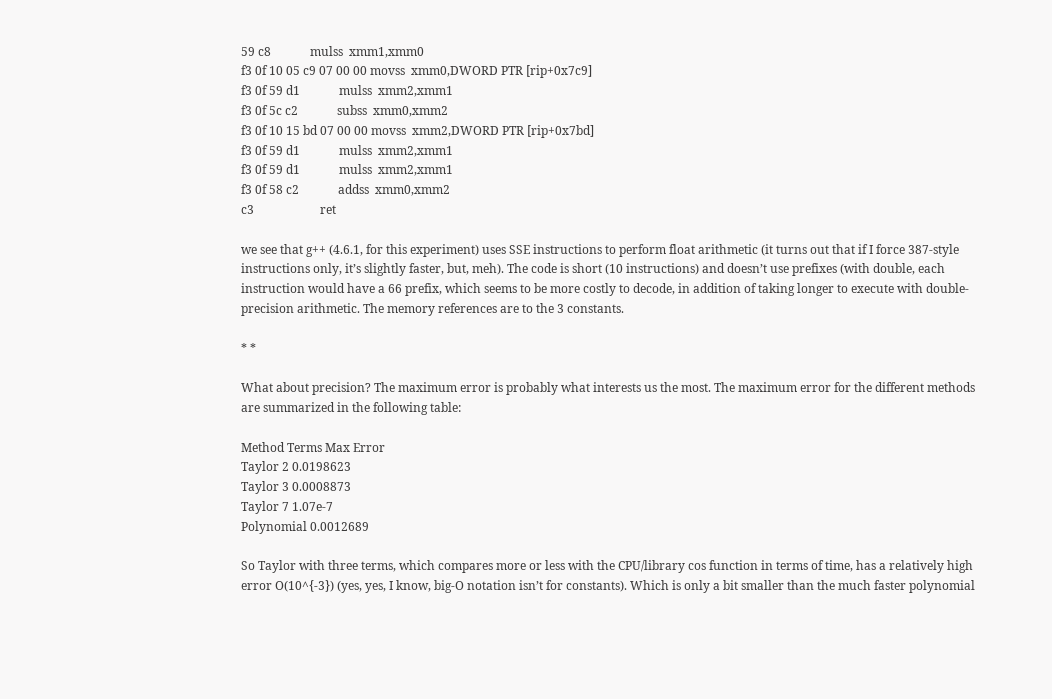59 c8             mulss  xmm1,xmm0
f3 0f 10 05 c9 07 00 00 movss  xmm0,DWORD PTR [rip+0x7c9]
f3 0f 59 d1             mulss  xmm2,xmm1
f3 0f 5c c2             subss  xmm0,xmm2
f3 0f 10 15 bd 07 00 00 movss  xmm2,DWORD PTR [rip+0x7bd]
f3 0f 59 d1             mulss  xmm2,xmm1
f3 0f 59 d1             mulss  xmm2,xmm1
f3 0f 58 c2             addss  xmm0,xmm2
c3                      ret

we see that g++ (4.6.1, for this experiment) uses SSE instructions to perform float arithmetic (it turns out that if I force 387-style instructions only, it’s slightly faster, but, meh). The code is short (10 instructions) and doesn’t use prefixes (with double, each instruction would have a 66 prefix, which seems to be more costly to decode, in addition of taking longer to execute with double-precision arithmetic. The memory references are to the 3 constants.

* *

What about precision? The maximum error is probably what interests us the most. The maximum error for the different methods are summarized in the following table:

Method Terms Max Error
Taylor 2 0.0198623
Taylor 3 0.0008873
Taylor 7 1.07e-7
Polynomial 0.0012689

So Taylor with three terms, which compares more or less with the CPU/library cos function in terms of time, has a relatively high error O(10^{-3}) (yes, yes, I know, big-O notation isn’t for constants). Which is only a bit smaller than the much faster polynomial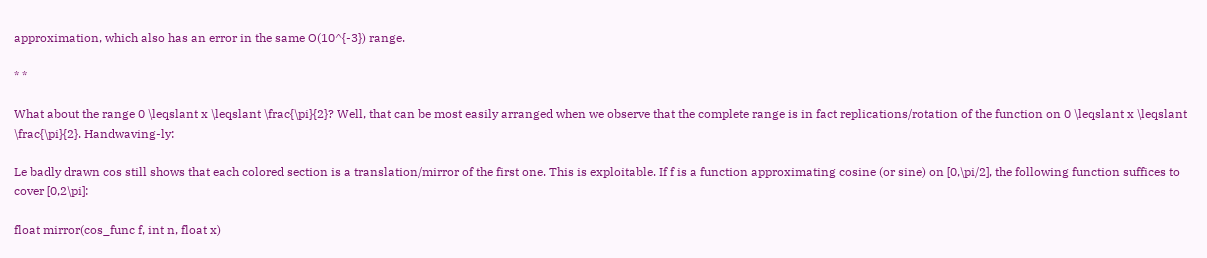approximation, which also has an error in the same O(10^{-3}) range.

* *

What about the range 0 \leqslant x \leqslant \frac{\pi}{2}? Well, that can be most easily arranged when we observe that the complete range is in fact replications/rotation of the function on 0 \leqslant x \leqslant \frac{\pi}{2}. Handwaving-ly:

Le badly drawn cos still shows that each colored section is a translation/mirror of the first one. This is exploitable. If f is a function approximating cosine (or sine) on [0,\pi/2], the following function suffices to cover [0,2\pi]:

float mirror(cos_func f, int n, float x)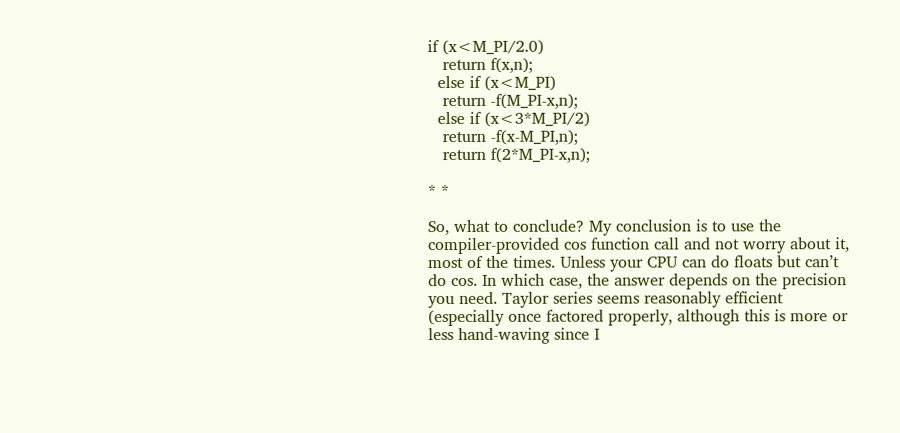if (x<M_PI/2.0)
   return f(x,n);
  else if (x<M_PI)
   return -f(M_PI-x,n);
  else if (x<3*M_PI/2)
   return -f(x-M_PI,n);
   return f(2*M_PI-x,n);

* *

So, what to conclude? My conclusion is to use the compiler-provided cos function call and not worry about it, most of the times. Unless your CPU can do floats but can’t do cos. In which case, the answer depends on the precision you need. Taylor series seems reasonably efficient (especially once factored properly, although this is more or less hand-waving since I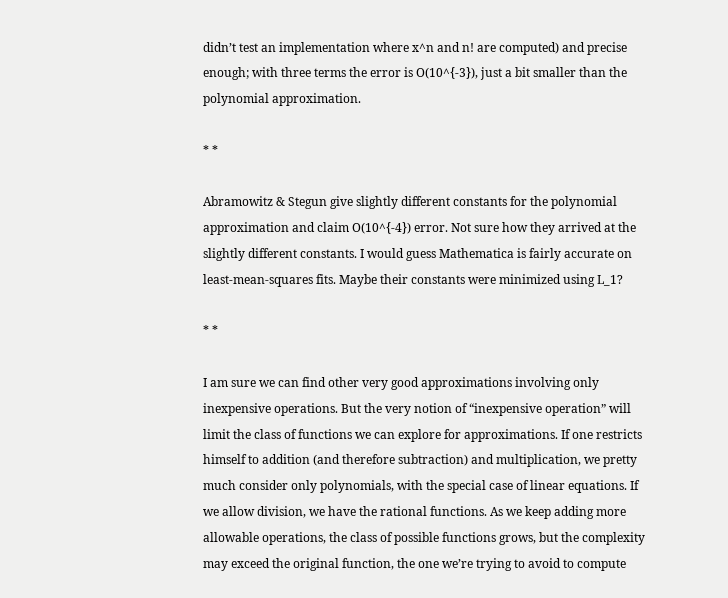didn’t test an implementation where x^n and n! are computed) and precise enough; with three terms the error is O(10^{-3}), just a bit smaller than the polynomial approximation.

* *

Abramowitz & Stegun give slightly different constants for the polynomial approximation and claim O(10^{-4}) error. Not sure how they arrived at the slightly different constants. I would guess Mathematica is fairly accurate on least-mean-squares fits. Maybe their constants were minimized using L_1?

* *

I am sure we can find other very good approximations involving only inexpensive operations. But the very notion of “inexpensive operation” will limit the class of functions we can explore for approximations. If one restricts himself to addition (and therefore subtraction) and multiplication, we pretty much consider only polynomials, with the special case of linear equations. If we allow division, we have the rational functions. As we keep adding more allowable operations, the class of possible functions grows, but the complexity may exceed the original function, the one we’re trying to avoid to compute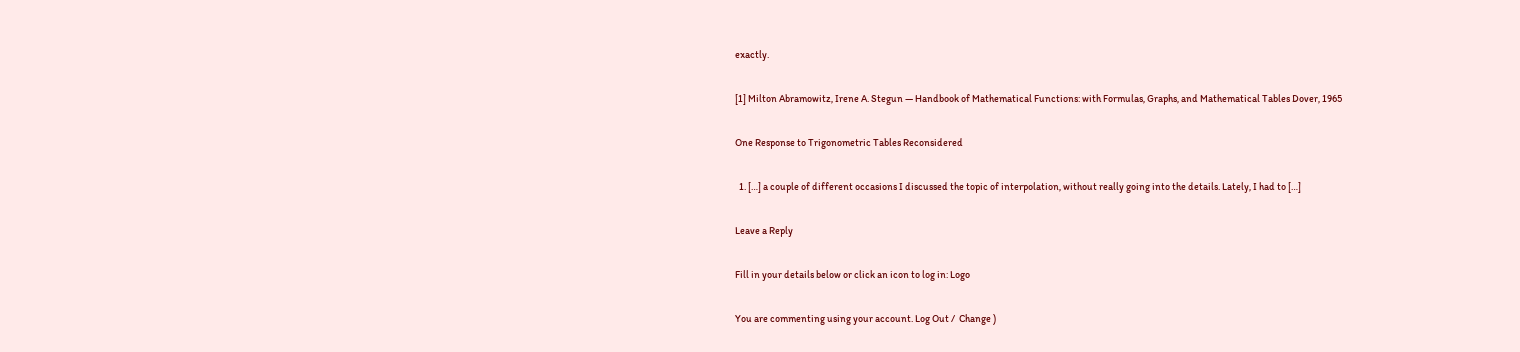exactly.

[1] Milton Abramowitz, Irene A. Stegun — Handbook of Mathematical Functions: with Formulas, Graphs, and Mathematical Tables Dover, 1965

One Response to Trigonometric Tables Reconsidered

  1. […] a couple of different occasions I discussed the topic of interpolation, without really going into the details. Lately, I had to […]

Leave a Reply

Fill in your details below or click an icon to log in: Logo

You are commenting using your account. Log Out /  Change )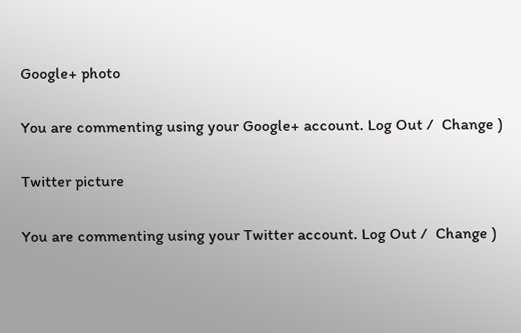Google+ photo

You are commenting using your Google+ account. Log Out /  Change )

Twitter picture

You are commenting using your Twitter account. Log Out /  Change )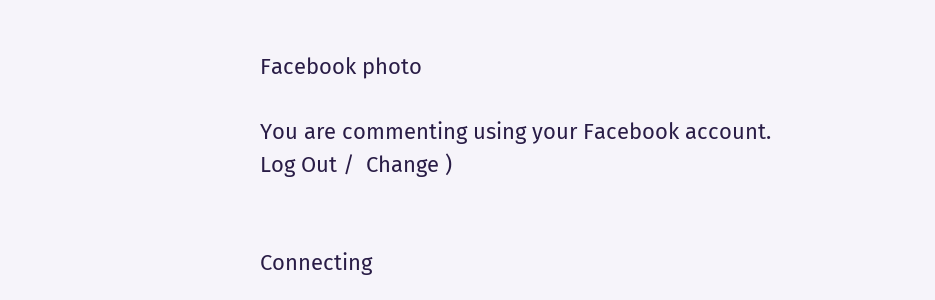Facebook photo

You are commenting using your Facebook account. Log Out /  Change )


Connecting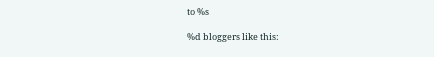to %s

%d bloggers like this: